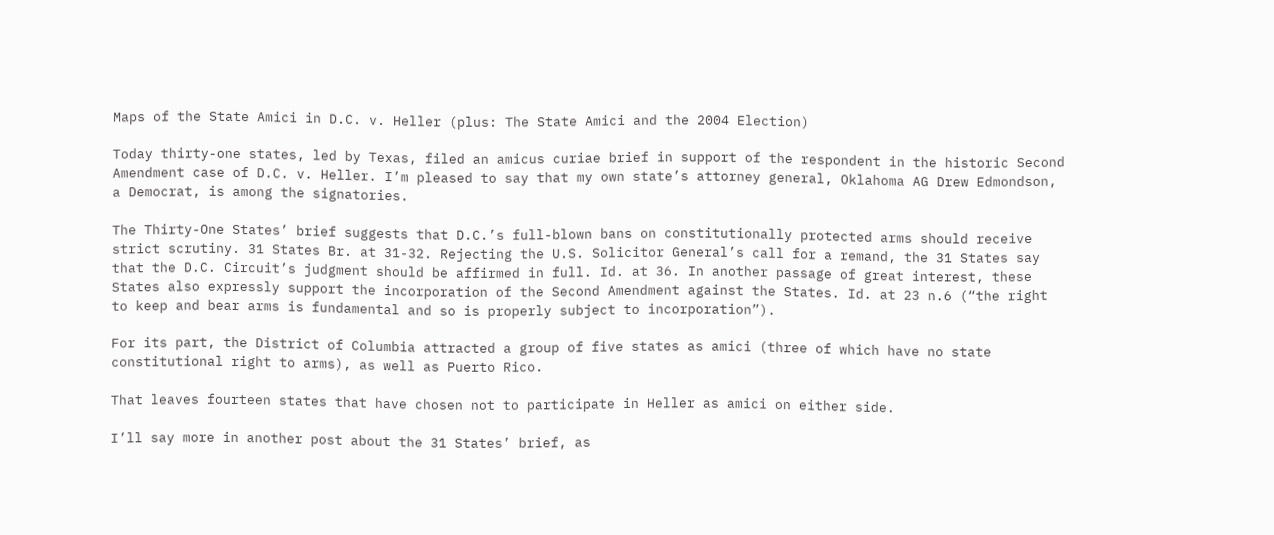Maps of the State Amici in D.C. v. Heller (plus: The State Amici and the 2004 Election)

Today thirty-one states, led by Texas, filed an amicus curiae brief in support of the respondent in the historic Second Amendment case of D.C. v. Heller. I’m pleased to say that my own state’s attorney general, Oklahoma AG Drew Edmondson, a Democrat, is among the signatories.

The Thirty-One States’ brief suggests that D.C.’s full-blown bans on constitutionally protected arms should receive strict scrutiny. 31 States Br. at 31-32. Rejecting the U.S. Solicitor General’s call for a remand, the 31 States say that the D.C. Circuit’s judgment should be affirmed in full. Id. at 36. In another passage of great interest, these States also expressly support the incorporation of the Second Amendment against the States. Id. at 23 n.6 (“the right to keep and bear arms is fundamental and so is properly subject to incorporation”).

For its part, the District of Columbia attracted a group of five states as amici (three of which have no state constitutional right to arms), as well as Puerto Rico.

That leaves fourteen states that have chosen not to participate in Heller as amici on either side.

I’ll say more in another post about the 31 States’ brief, as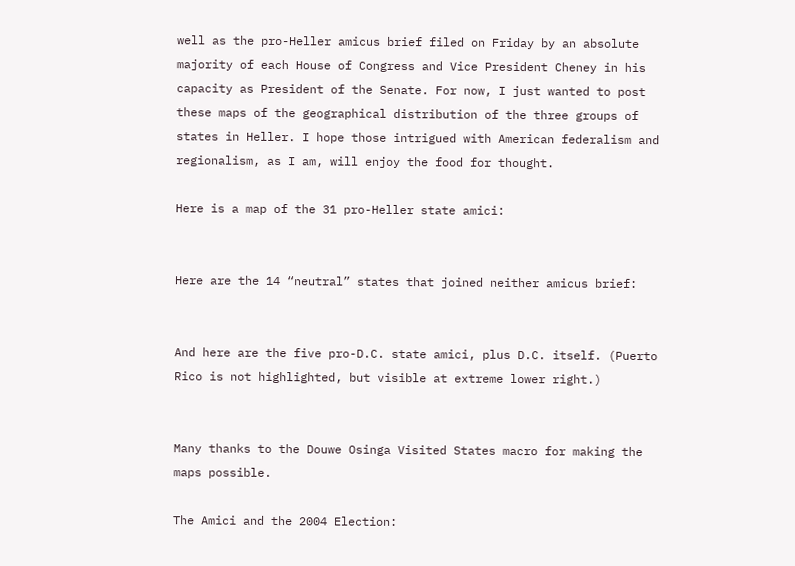well as the pro-Heller amicus brief filed on Friday by an absolute majority of each House of Congress and Vice President Cheney in his capacity as President of the Senate. For now, I just wanted to post these maps of the geographical distribution of the three groups of states in Heller. I hope those intrigued with American federalism and regionalism, as I am, will enjoy the food for thought.

Here is a map of the 31 pro-Heller state amici:


Here are the 14 “neutral” states that joined neither amicus brief:


And here are the five pro-D.C. state amici, plus D.C. itself. (Puerto Rico is not highlighted, but visible at extreme lower right.)


Many thanks to the Douwe Osinga Visited States macro for making the maps possible.

The Amici and the 2004 Election: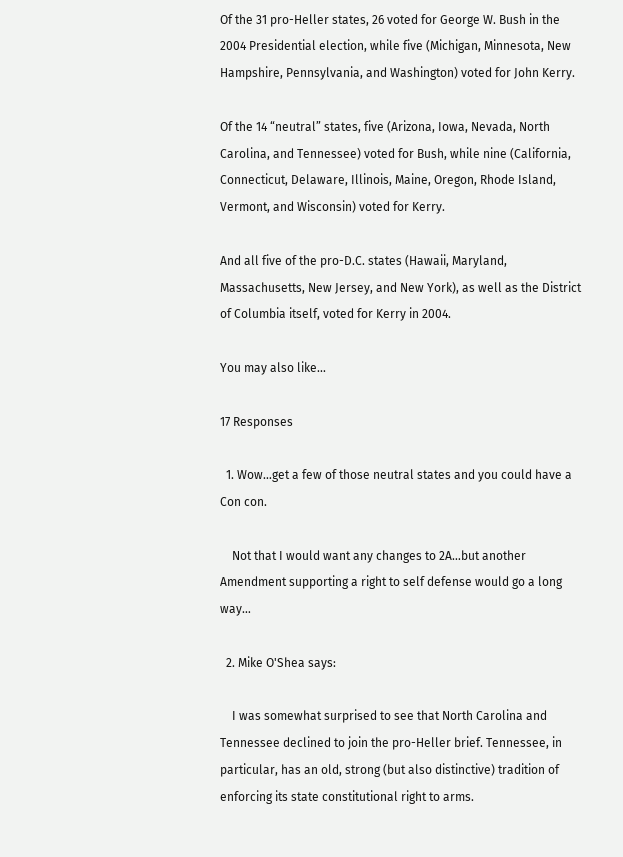Of the 31 pro-Heller states, 26 voted for George W. Bush in the 2004 Presidential election, while five (Michigan, Minnesota, New Hampshire, Pennsylvania, and Washington) voted for John Kerry.

Of the 14 “neutral” states, five (Arizona, Iowa, Nevada, North Carolina, and Tennessee) voted for Bush, while nine (California, Connecticut, Delaware, Illinois, Maine, Oregon, Rhode Island, Vermont, and Wisconsin) voted for Kerry.

And all five of the pro-D.C. states (Hawaii, Maryland, Massachusetts, New Jersey, and New York), as well as the District of Columbia itself, voted for Kerry in 2004.

You may also like...

17 Responses

  1. Wow…get a few of those neutral states and you could have a Con con.

    Not that I would want any changes to 2A…but another Amendment supporting a right to self defense would go a long way…

  2. Mike O'Shea says:

    I was somewhat surprised to see that North Carolina and Tennessee declined to join the pro-Heller brief. Tennessee, in particular, has an old, strong (but also distinctive) tradition of enforcing its state constitutional right to arms.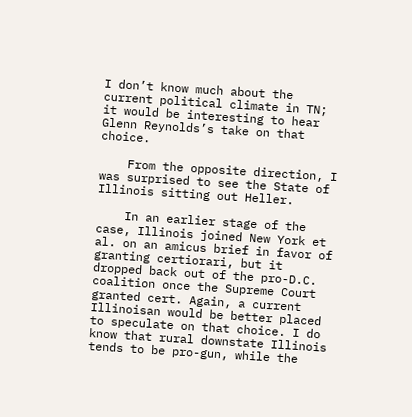I don’t know much about the current political climate in TN; it would be interesting to hear Glenn Reynolds’s take on that choice.

    From the opposite direction, I was surprised to see the State of Illinois sitting out Heller.

    In an earlier stage of the case, Illinois joined New York et al. on an amicus brief in favor of granting certiorari, but it dropped back out of the pro-D.C. coalition once the Supreme Court granted cert. Again, a current Illinoisan would be better placed to speculate on that choice. I do know that rural downstate Illinois tends to be pro-gun, while the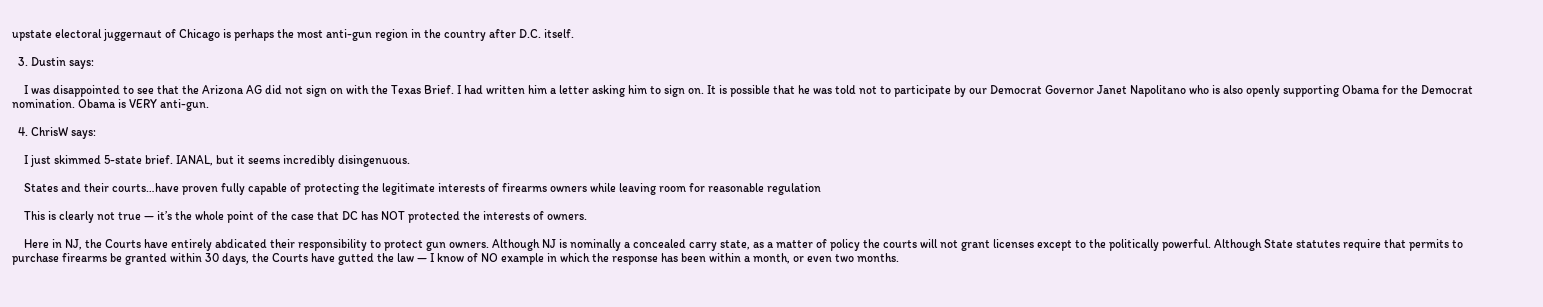upstate electoral juggernaut of Chicago is perhaps the most anti-gun region in the country after D.C. itself.

  3. Dustin says:

    I was disappointed to see that the Arizona AG did not sign on with the Texas Brief. I had written him a letter asking him to sign on. It is possible that he was told not to participate by our Democrat Governor Janet Napolitano who is also openly supporting Obama for the Democrat nomination. Obama is VERY anti-gun.

  4. ChrisW says:

    I just skimmed 5-state brief. IANAL, but it seems incredibly disingenuous.

    States and their courts…have proven fully capable of protecting the legitimate interests of firearms owners while leaving room for reasonable regulation

    This is clearly not true — it’s the whole point of the case that DC has NOT protected the interests of owners.

    Here in NJ, the Courts have entirely abdicated their responsibility to protect gun owners. Although NJ is nominally a concealed carry state, as a matter of policy the courts will not grant licenses except to the politically powerful. Although State statutes require that permits to purchase firearms be granted within 30 days, the Courts have gutted the law — I know of NO example in which the response has been within a month, or even two months.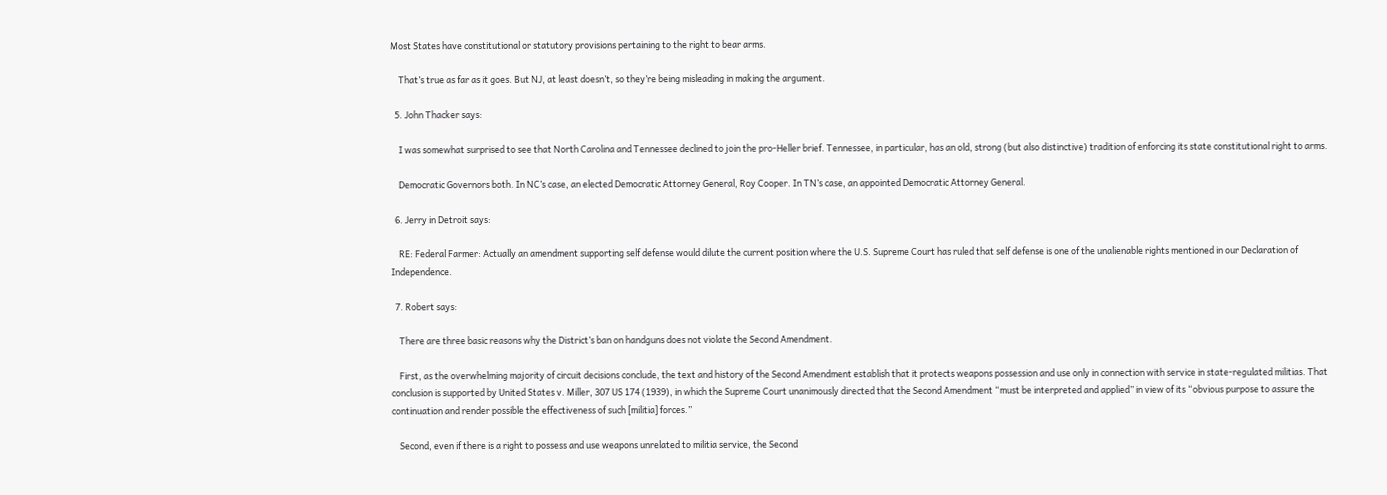Most States have constitutional or statutory provisions pertaining to the right to bear arms.

    That’s true as far as it goes. But NJ, at least doesn’t, so they’re being misleading in making the argument.

  5. John Thacker says:

    I was somewhat surprised to see that North Carolina and Tennessee declined to join the pro-Heller brief. Tennessee, in particular, has an old, strong (but also distinctive) tradition of enforcing its state constitutional right to arms.

    Democratic Governors both. In NC’s case, an elected Democratic Attorney General, Roy Cooper. In TN’s case, an appointed Democratic Attorney General.

  6. Jerry in Detroit says:

    RE: Federal Farmer: Actually an amendment supporting self defense would dilute the current position where the U.S. Supreme Court has ruled that self defense is one of the unalienable rights mentioned in our Declaration of Independence.

  7. Robert says:

    There are three basic reasons why the District’s ban on handguns does not violate the Second Amendment.

    First, as the overwhelming majority of circuit decisions conclude, the text and history of the Second Amendment establish that it protects weapons possession and use only in connection with service in state-regulated militias. That conclusion is supported by United States v. Miller, 307 US 174 (1939), in which the Supreme Court unanimously directed that the Second Amendment “must be interpreted and applied” in view of its “obvious purpose to assure the continuation and render possible the effectiveness of such [militia] forces.”

    Second, even if there is a right to possess and use weapons unrelated to militia service, the Second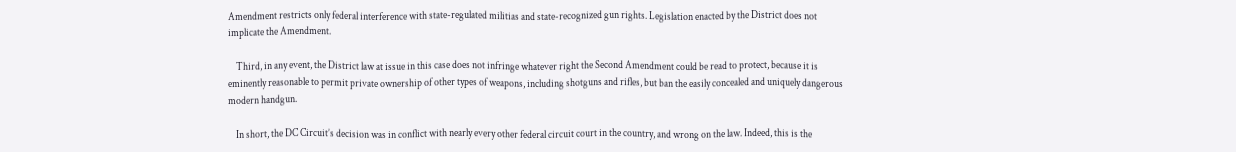Amendment restricts only federal interference with state-regulated militias and state-recognized gun rights. Legislation enacted by the District does not implicate the Amendment.

    Third, in any event, the District law at issue in this case does not infringe whatever right the Second Amendment could be read to protect, because it is eminently reasonable to permit private ownership of other types of weapons, including shotguns and rifles, but ban the easily concealed and uniquely dangerous modern handgun.

    In short, the DC Circuit’s decision was in conflict with nearly every other federal circuit court in the country, and wrong on the law. Indeed, this is the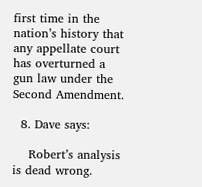first time in the nation’s history that any appellate court has overturned a gun law under the Second Amendment.

  8. Dave says:

    Robert’s analysis is dead wrong.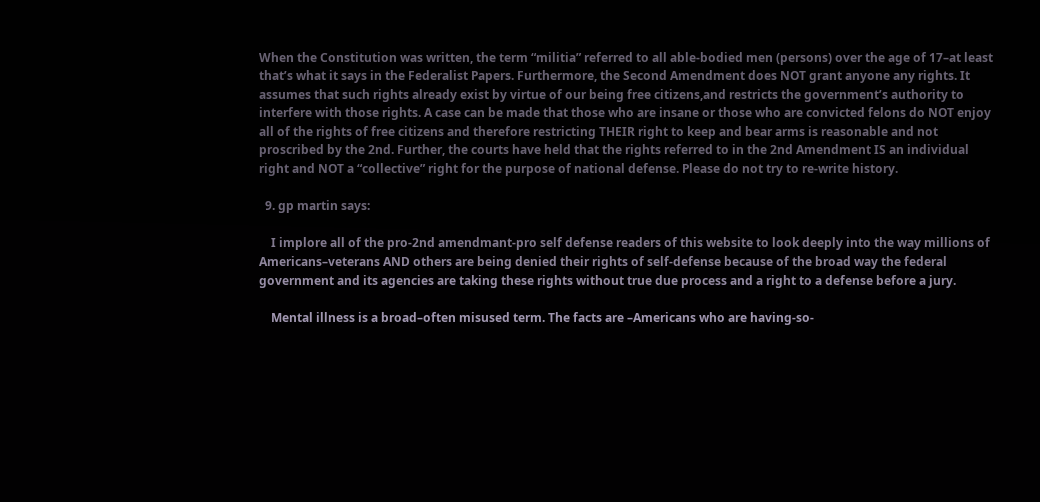When the Constitution was written, the term “militia” referred to all able-bodied men (persons) over the age of 17–at least that’s what it says in the Federalist Papers. Furthermore, the Second Amendment does NOT grant anyone any rights. It assumes that such rights already exist by virtue of our being free citizens,and restricts the government’s authority to interfere with those rights. A case can be made that those who are insane or those who are convicted felons do NOT enjoy all of the rights of free citizens and therefore restricting THEIR right to keep and bear arms is reasonable and not proscribed by the 2nd. Further, the courts have held that the rights referred to in the 2nd Amendment IS an individual right and NOT a “collective” right for the purpose of national defense. Please do not try to re-write history.

  9. gp martin says:

    I implore all of the pro-2nd amendmant-pro self defense readers of this website to look deeply into the way millions of Americans–veterans AND others are being denied their rights of self-defense because of the broad way the federal government and its agencies are taking these rights without true due process and a right to a defense before a jury.

    Mental illness is a broad–often misused term. The facts are –Americans who are having-so-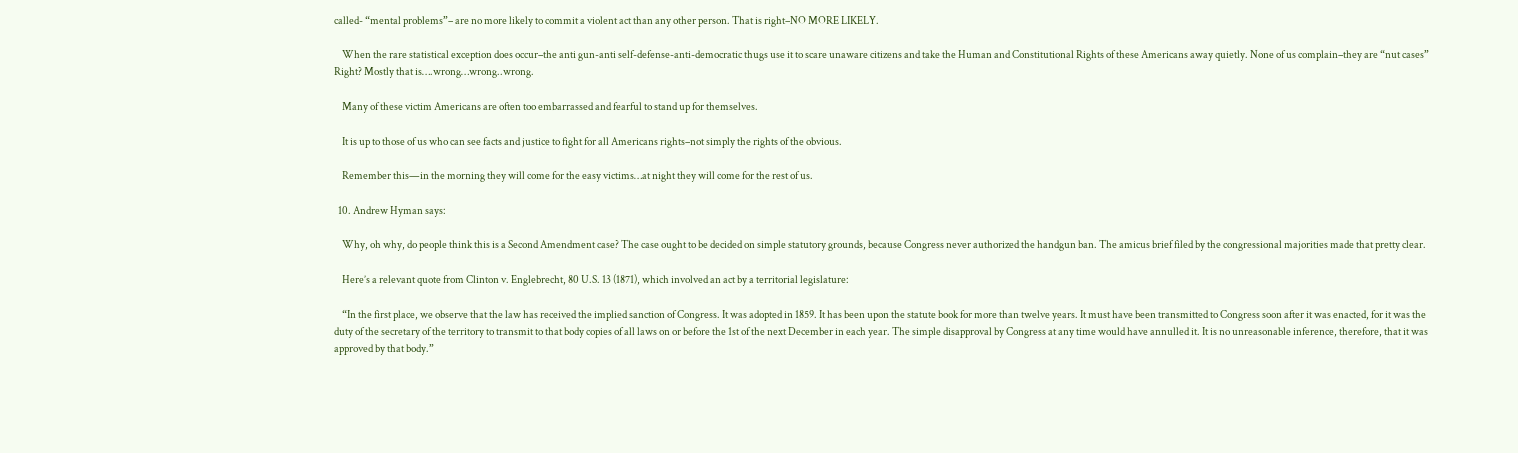called- “mental problems”– are no more likely to commit a violent act than any other person. That is right–NO MORE LIKELY.

    When the rare statistical exception does occur–the anti gun-anti self-defense-anti-democratic thugs use it to scare unaware citizens and take the Human and Constitutional Rights of these Americans away quietly. None of us complain–they are “nut cases” Right? Mostly that is….wrong…wrong..wrong.

    Many of these victim Americans are often too embarrassed and fearful to stand up for themselves.

    It is up to those of us who can see facts and justice to fight for all Americans rights–not simply the rights of the obvious.

    Remember this—in the morning they will come for the easy victims…at night they will come for the rest of us.

  10. Andrew Hyman says:

    Why, oh why, do people think this is a Second Amendment case? The case ought to be decided on simple statutory grounds, because Congress never authorized the handgun ban. The amicus brief filed by the congressional majorities made that pretty clear.

    Here’s a relevant quote from Clinton v. Englebrecht, 80 U.S. 13 (1871), which involved an act by a territorial legislature:

    “In the first place, we observe that the law has received the implied sanction of Congress. It was adopted in 1859. It has been upon the statute book for more than twelve years. It must have been transmitted to Congress soon after it was enacted, for it was the duty of the secretary of the territory to transmit to that body copies of all laws on or before the 1st of the next December in each year. The simple disapproval by Congress at any time would have annulled it. It is no unreasonable inference, therefore, that it was approved by that body.”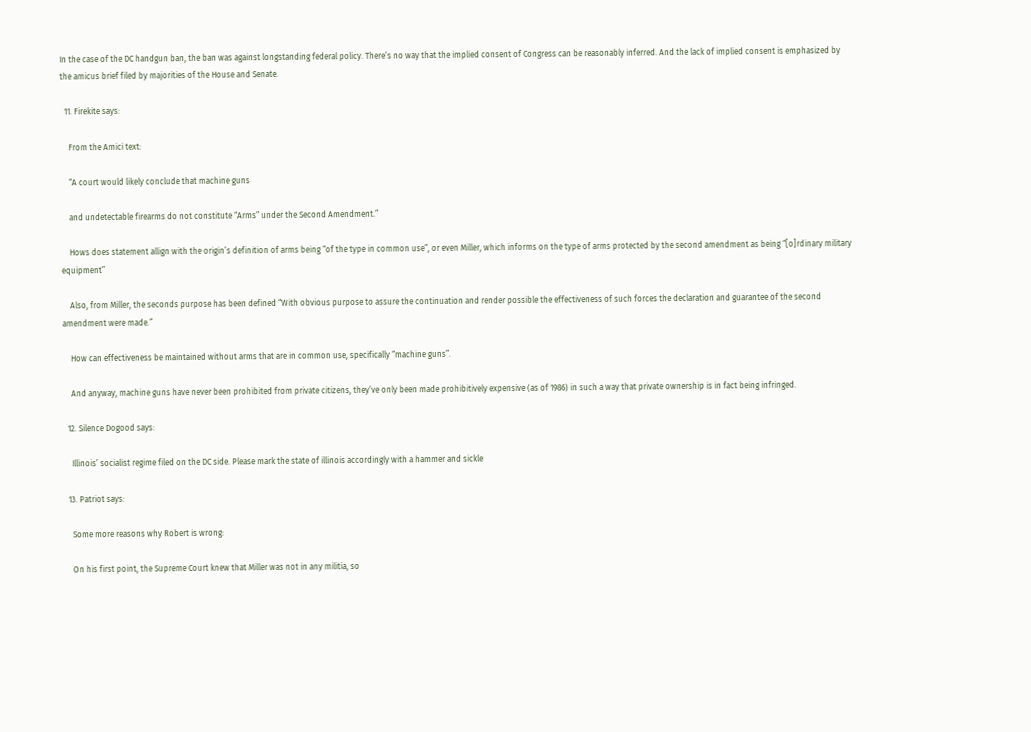In the case of the DC handgun ban, the ban was against longstanding federal policy. There’s no way that the implied consent of Congress can be reasonably inferred. And the lack of implied consent is emphasized by the amicus brief filed by majorities of the House and Senate.

  11. Firekite says:

    From the Amici text:

    “A court would likely conclude that machine guns

    and undetectable firearms do not constitute “Arms” under the Second Amendment.”

    Hows does statement allign with the origin’s definition of arms being “of the type in common use”, or even Miller, which informs on the type of arms protected by the second amendment as being “[o]rdinary military equipment”

    Also, from Miller, the seconds purpose has been defined “With obvious purpose to assure the continuation and render possible the effectiveness of such forces the declaration and guarantee of the second amendment were made.”

    How can effectiveness be maintained without arms that are in common use, specifically “machine guns”.

    And anyway, machine guns have never been prohibited from private citizens, they’ve only been made prohibitively expensive (as of 1986) in such a way that private ownership is in fact being infringed.

  12. Silence Dogood says:

    Illinois’ socialist regime filed on the DC side. Please mark the state of illinois accordingly with a hammer and sickle

  13. Patriot says:

    Some more reasons why Robert is wrong:

    On his first point, the Supreme Court knew that Miller was not in any militia, so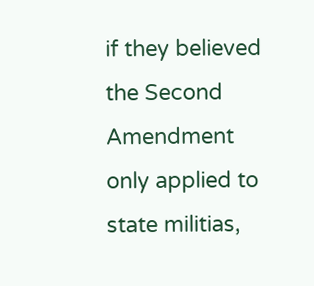if they believed the Second Amendment only applied to state militias,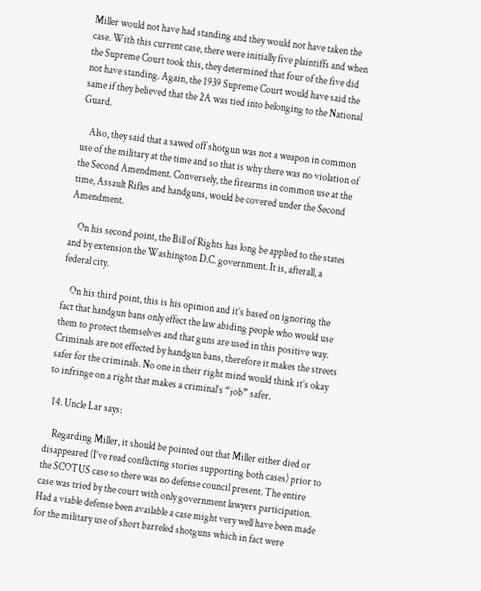Miller would not have had standing and they would not have taken the case. With this current case, there were initially five plaintiffs and when the Supreme Court took this, they determined that four of the five did not have standing. Again, the 1939 Supreme Court would have said the same if they believed that the 2A was tied into belonging to the National Guard.

    Also, they said that a sawed off shotgun was not a weapon in common use of the military at the time and so that is why there was no violation of the Second Amendment. Conversely, the firearms in common use at the time, Assault Rifles and handguns, would be covered under the Second Amendment.

    On his second point, the Bill of Rights has long be applied to the states and by extension the Washington D.C. government. It is, afterall, a federal city.

    On his third point, this is his opinion and it’s based on ignoring the fact that handgun bans only effect the law abiding people who would use them to protect themselves and that guns are used in this positive way. Criminals are not effected by handgun bans, therefore it makes the streets safer for the criminals. No one in their right mind would think it’s okay to infringe on a right that makes a criminal’s “job” safer.

  14. Uncle Lar says:

    Regarding Miller, it should be pointed out that Miller either died or disappeared (I’ve read conflicting stories supporting both cases) prior to the SCOTUS case so there was no defense council present. The entire case was tried by the court with only government lawyers participation. Had a viable defense been available a case might very well have been made for the military use of short barreled shotguns which in fact were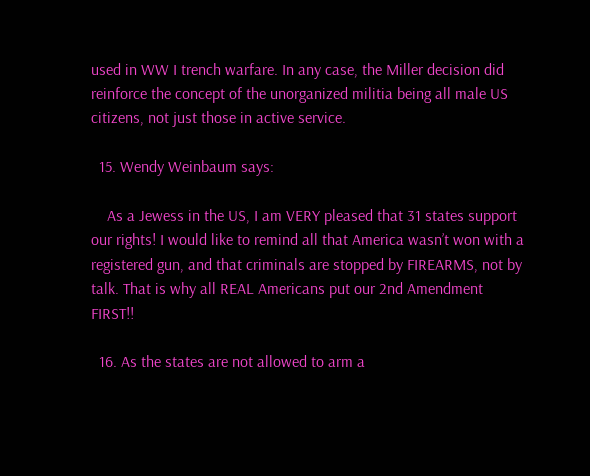used in WW I trench warfare. In any case, the Miller decision did reinforce the concept of the unorganized militia being all male US citizens, not just those in active service.

  15. Wendy Weinbaum says:

    As a Jewess in the US, I am VERY pleased that 31 states support our rights! I would like to remind all that America wasn’t won with a registered gun, and that criminals are stopped by FIREARMS, not by talk. That is why all REAL Americans put our 2nd Amendment FIRST!!

  16. As the states are not allowed to arm a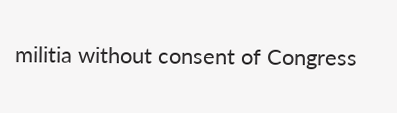militia without consent of Congress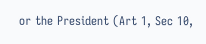or the President (Art 1, Sec 10,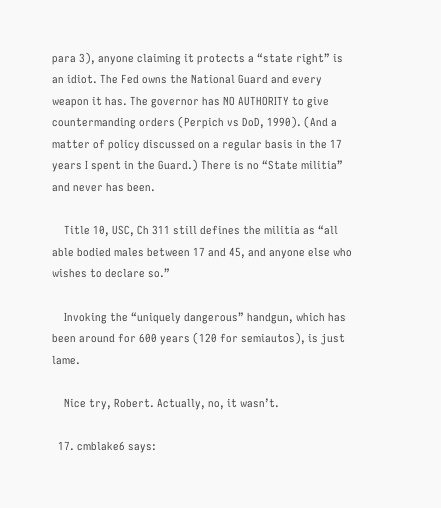para 3), anyone claiming it protects a “state right” is an idiot. The Fed owns the National Guard and every weapon it has. The governor has NO AUTHORITY to give countermanding orders (Perpich vs DoD, 1990). (And a matter of policy discussed on a regular basis in the 17 years I spent in the Guard.) There is no “State militia” and never has been.

    Title 10, USC, Ch 311 still defines the militia as “all able bodied males between 17 and 45, and anyone else who wishes to declare so.”

    Invoking the “uniquely dangerous” handgun, which has been around for 600 years (120 for semiautos), is just lame.

    Nice try, Robert. Actually, no, it wasn’t.

  17. cmblake6 says: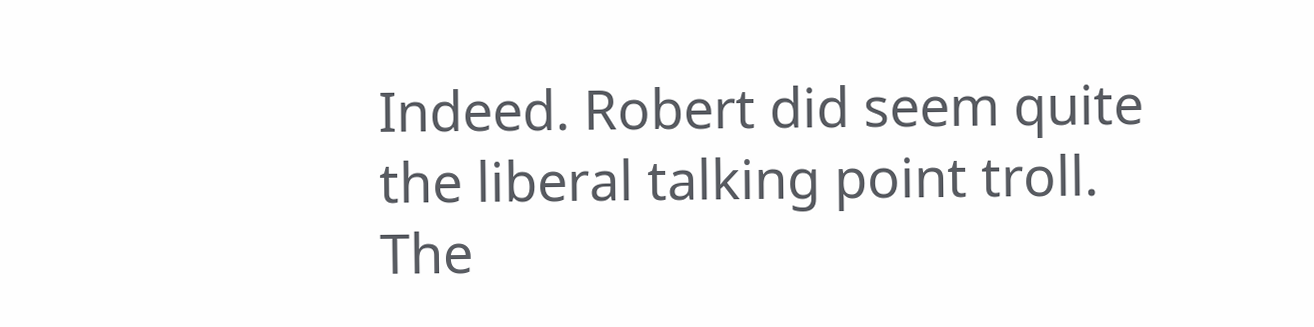Indeed. Robert did seem quite the liberal talking point troll. The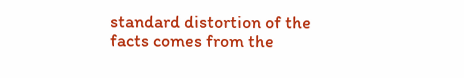standard distortion of the facts comes from the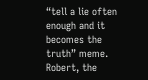“tell a lie often enough and it becomes the truth” meme. Robert, the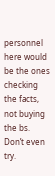personnel here would be the ones checking the facts, not buying the bs. Don’t even try.